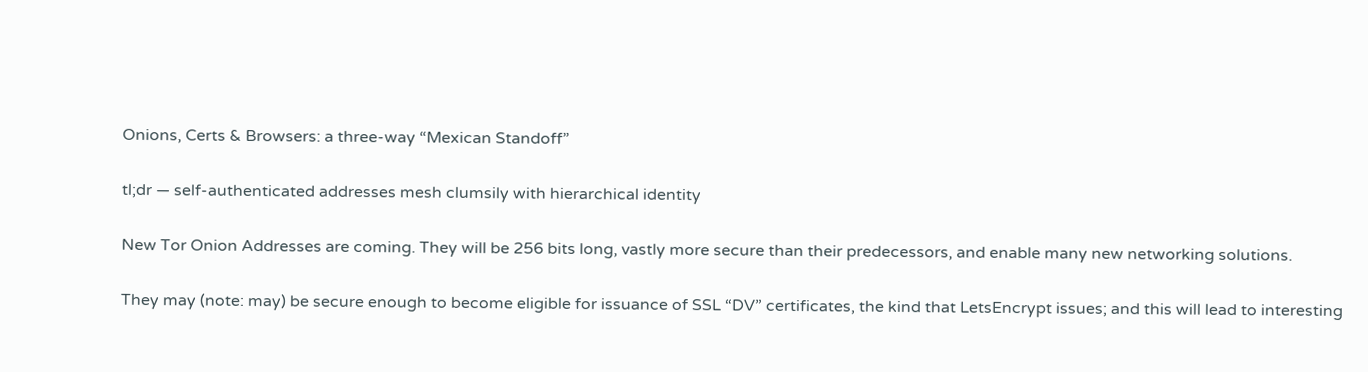Onions, Certs & Browsers: a three-way “Mexican Standoff”

tl;dr — self-authenticated addresses mesh clumsily with hierarchical identity

New Tor Onion Addresses are coming. They will be 256 bits long, vastly more secure than their predecessors, and enable many new networking solutions.

They may (note: may) be secure enough to become eligible for issuance of SSL “DV” certificates, the kind that LetsEncrypt issues; and this will lead to interesting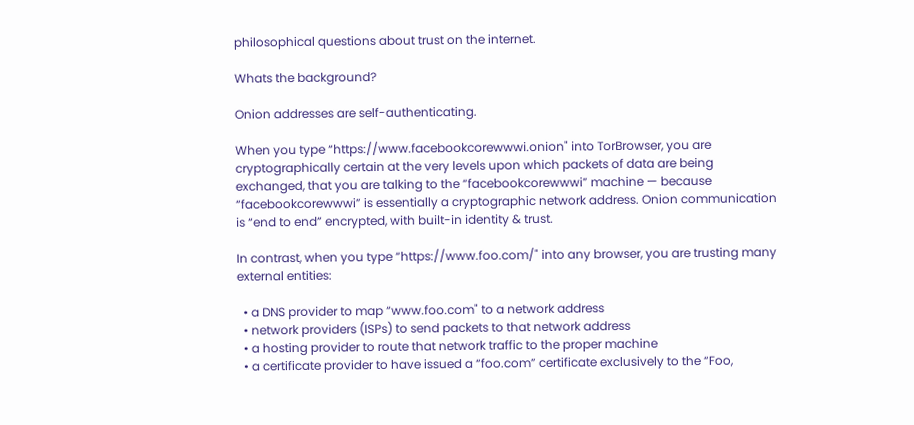philosophical questions about trust on the internet.

Whats the background?

Onion addresses are self-authenticating.

When you type “https://www.facebookcorewwwi.onion" into TorBrowser, you are cryptographically certain at the very levels upon which packets of data are being exchanged, that you are talking to the “facebookcorewwwi” machine — because “facebookcorewwwi” is essentially a cryptographic network address. Onion communication is “end to end” encrypted, with built-in identity & trust.

In contrast, when you type “https://www.foo.com/" into any browser, you are trusting many external entities:

  • a DNS provider to map “www.foo.com" to a network address
  • network providers (ISPs) to send packets to that network address
  • a hosting provider to route that network traffic to the proper machine
  • a certificate provider to have issued a “foo.com” certificate exclusively to the “Foo,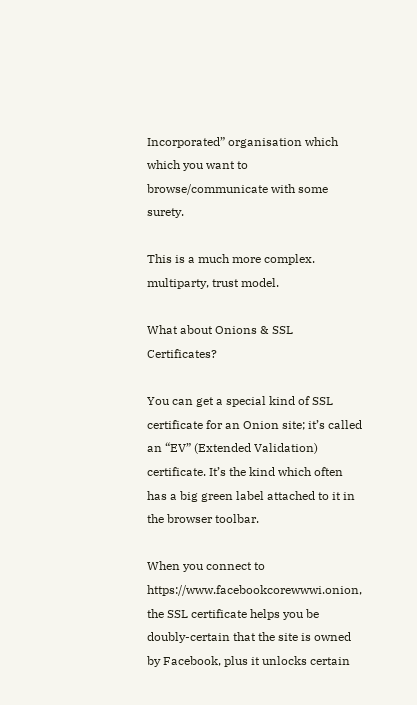Incorporated” organisation which which you want to browse/communicate with some surety.

This is a much more complex. multiparty, trust model.

What about Onions & SSL Certificates?

You can get a special kind of SSL certificate for an Onion site; it’s called an “EV” (Extended Validation) certificate. It’s the kind which often has a big green label attached to it in the browser toolbar.

When you connect to https://www.facebookcorewwwi.onion, the SSL certificate helps you be doubly-certain that the site is owned by Facebook, plus it unlocks certain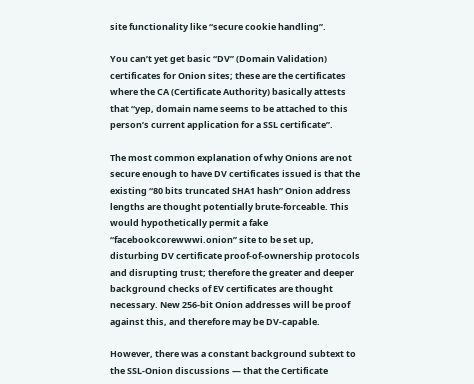site functionality like “secure cookie handling”.

You can’t yet get basic “DV” (Domain Validation) certificates for Onion sites; these are the certificates where the CA (Certificate Authority) basically attests that “yep, domain name seems to be attached to this person’s current application for a SSL certificate”.

The most common explanation of why Onions are not secure enough to have DV certificates issued is that the existing “80 bits truncated SHA1 hash” Onion address lengths are thought potentially brute-forceable. This would hypothetically permit a fake “facebookcorewwwi.onion” site to be set up, disturbing DV certificate proof-of-ownership protocols and disrupting trust; therefore the greater and deeper background checks of EV certificates are thought necessary. New 256-bit Onion addresses will be proof against this, and therefore may be DV-capable.

However, there was a constant background subtext to the SSL-Onion discussions — that the Certificate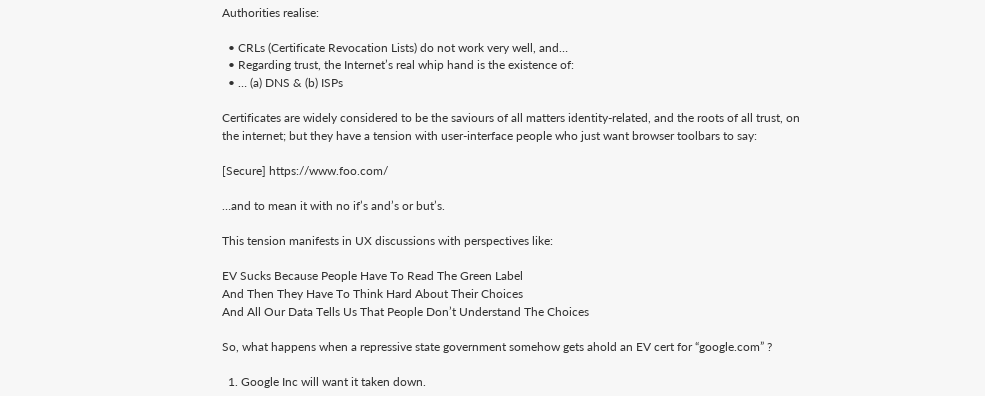Authorities realise:

  • CRLs (Certificate Revocation Lists) do not work very well, and…
  • Regarding trust, the Internet’s real whip hand is the existence of:
  • … (a) DNS & (b) ISPs

Certificates are widely considered to be the saviours of all matters identity-related, and the roots of all trust, on the internet; but they have a tension with user-interface people who just want browser toolbars to say:

[Secure] https://www.foo.com/

…and to mean it with no if’s and’s or but’s.

This tension manifests in UX discussions with perspectives like:

EV Sucks Because People Have To Read The Green Label
And Then They Have To Think Hard About Their Choices
And All Our Data Tells Us That People Don’t Understand The Choices

So, what happens when a repressive state government somehow gets ahold an EV cert for “google.com” ?

  1. Google Inc will want it taken down.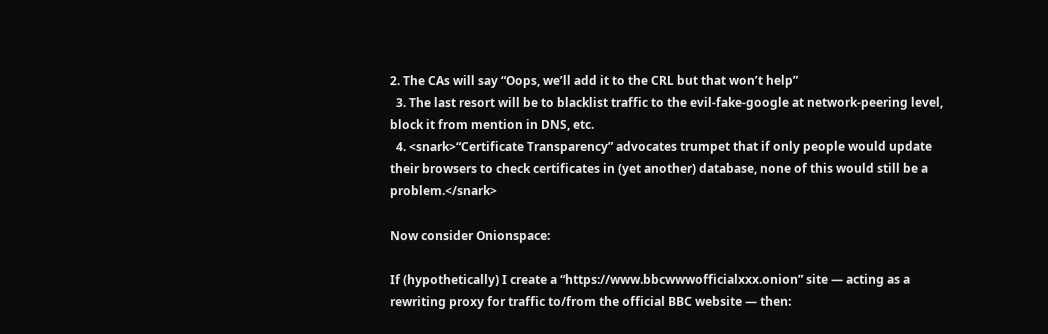2. The CAs will say “Oops, we’ll add it to the CRL but that won’t help”
  3. The last resort will be to blacklist traffic to the evil-fake-google at network-peering level, block it from mention in DNS, etc.
  4. <snark>“Certificate Transparency” advocates trumpet that if only people would update their browsers to check certificates in (yet another) database, none of this would still be a problem.</snark>

Now consider Onionspace:

If (hypothetically) I create a “https://www.bbcwwwofficialxxx.onion” site — acting as a rewriting proxy for traffic to/from the official BBC website — then: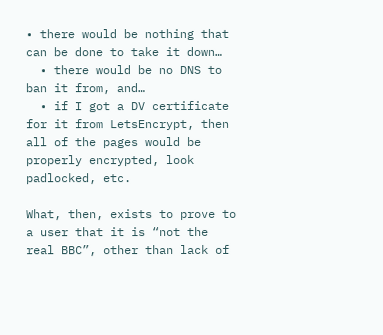• there would be nothing that can be done to take it down…
  • there would be no DNS to ban it from, and…
  • if I got a DV certificate for it from LetsEncrypt, then all of the pages would be properly encrypted, look padlocked, etc.

What, then, exists to prove to a user that it is “not the real BBC”, other than lack of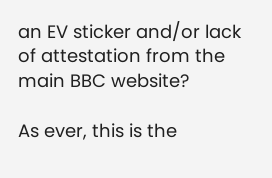an EV sticker and/or lack of attestation from the main BBC website?

As ever, this is the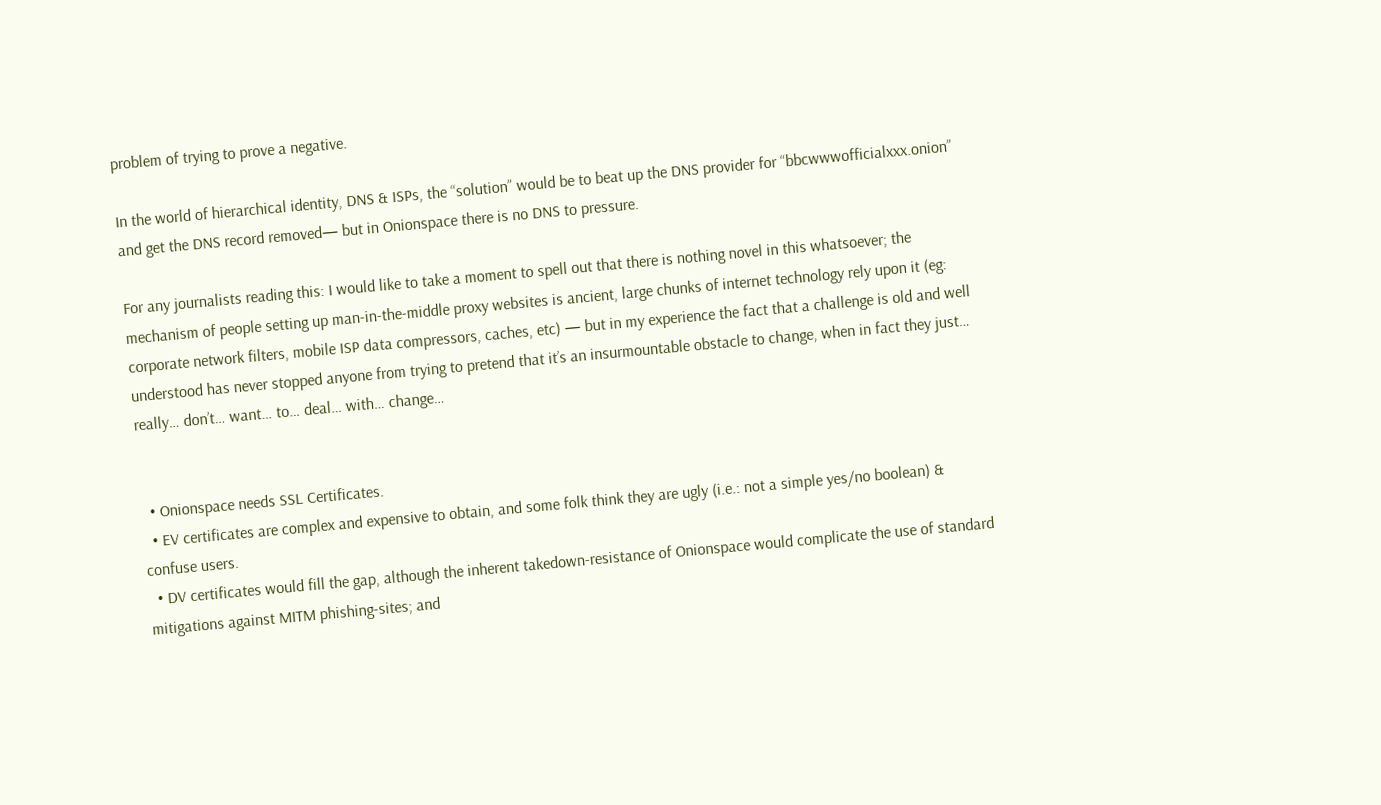problem of trying to prove a negative.

In the world of hierarchical identity, DNS & ISPs, the “solution” would be to beat up the DNS provider for “bbcwwwofficialxxx.onion” and get the DNS record removed— but in Onionspace there is no DNS to pressure.

For any journalists reading this: I would like to take a moment to spell out that there is nothing novel in this whatsoever; the mechanism of people setting up man-in-the-middle proxy websites is ancient, large chunks of internet technology rely upon it (eg: corporate network filters, mobile ISP data compressors, caches, etc) — but in my experience the fact that a challenge is old and well understood has never stopped anyone from trying to pretend that it’s an insurmountable obstacle to change, when in fact they just… really… don’t… want… to… deal… with… change…


  • Onionspace needs SSL Certificates.
  • EV certificates are complex and expensive to obtain, and some folk think they are ugly (i.e.: not a simple yes/no boolean) & confuse users.
  • DV certificates would fill the gap, although the inherent takedown-resistance of Onionspace would complicate the use of standard mitigations against MITM phishing-sites; and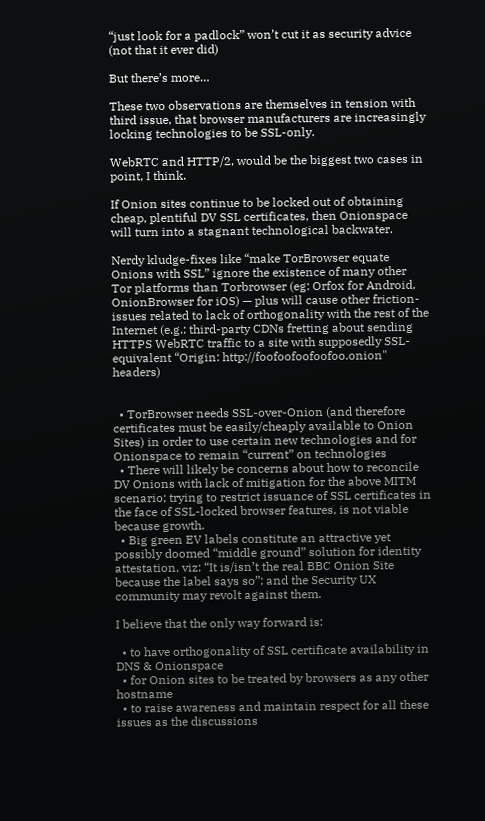“just look for a padlock” won’t cut it as security advice (not that it ever did)

But there’s more…

These two observations are themselves in tension with third issue, that browser manufacturers are increasingly locking technologies to be SSL-only.

WebRTC and HTTP/2, would be the biggest two cases in point, I think.

If Onion sites continue to be locked out of obtaining cheap, plentiful DV SSL certificates, then Onionspace will turn into a stagnant technological backwater.

Nerdy kludge-fixes like “make TorBrowser equate Onions with SSL” ignore the existence of many other Tor platforms than Torbrowser (eg: Orfox for Android, OnionBrowser for iOS) — plus will cause other friction-issues related to lack of orthogonality with the rest of the Internet (e.g.: third-party CDNs fretting about sending HTTPS WebRTC traffic to a site with supposedly SSL-equivalent “Origin: http://foofoofoofoofoo.onion" headers)


  • TorBrowser needs SSL-over-Onion (and therefore certificates must be easily/cheaply available to Onion Sites) in order to use certain new technologies and for Onionspace to remain “current” on technologies
  • There will likely be concerns about how to reconcile DV Onions with lack of mitigation for the above MITM scenario; trying to restrict issuance of SSL certificates in the face of SSL-locked browser features, is not viable because growth.
  • Big green EV labels constitute an attractive yet possibly doomed “middle ground” solution for identity attestation, viz: “It is/isn’t the real BBC Onion Site because the label says so”; and the Security UX community may revolt against them.

I believe that the only way forward is:

  • to have orthogonality of SSL certificate availability in DNS & Onionspace
  • for Onion sites to be treated by browsers as any other hostname
  • to raise awareness and maintain respect for all these issues as the discussions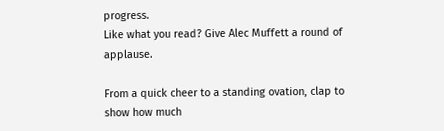progress.
Like what you read? Give Alec Muffett a round of applause.

From a quick cheer to a standing ovation, clap to show how much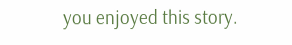you enjoyed this story.